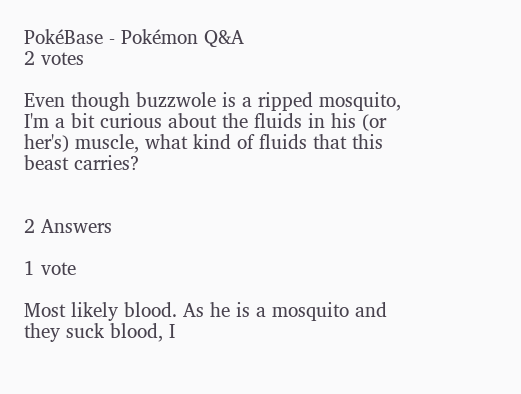PokéBase - Pokémon Q&A
2 votes

Even though buzzwole is a ripped mosquito, I'm a bit curious about the fluids in his (or her's) muscle, what kind of fluids that this beast carries?


2 Answers

1 vote

Most likely blood. As he is a mosquito and they suck blood, I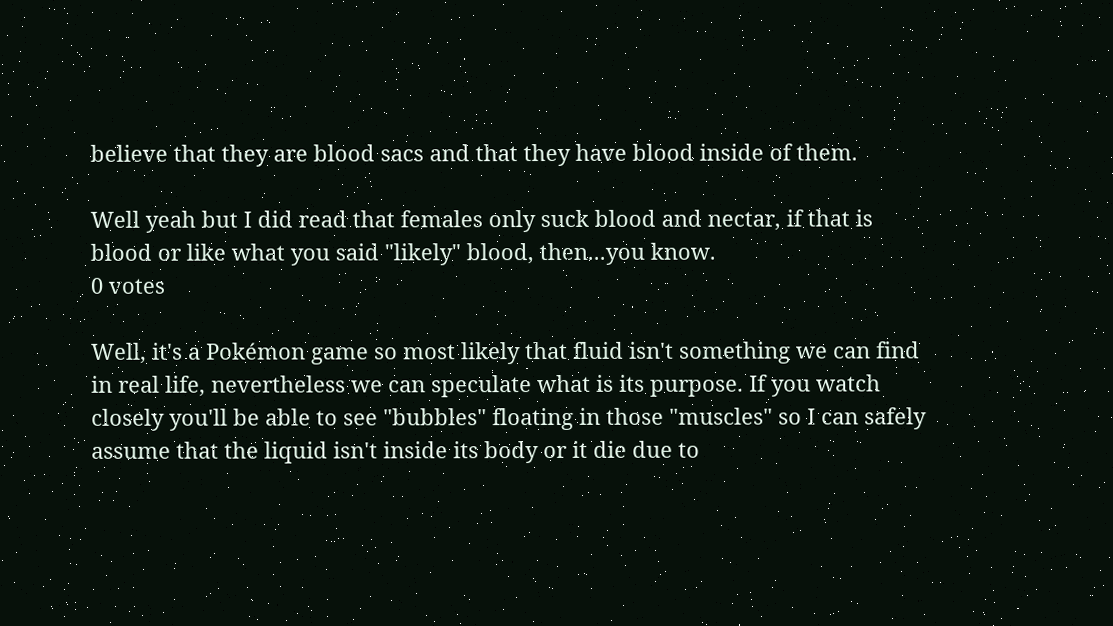believe that they are blood sacs and that they have blood inside of them.

Well yeah but I did read that females only suck blood and nectar, if that is blood or like what you said "likely" blood, then...you know.
0 votes

Well, it's a Pokémon game so most likely that fluid isn't something we can find in real life, nevertheless we can speculate what is its purpose. If you watch closely you'll be able to see "bubbles" floating in those "muscles" so I can safely assume that the liquid isn't inside its body or it die due to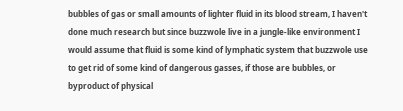bubbles of gas or small amounts of lighter fluid in its blood stream, I haven't done much research but since buzzwole live in a jungle-like environment I would assume that fluid is some kind of lymphatic system that buzzwole use to get rid of some kind of dangerous gasses, if those are bubbles, or byproduct of physical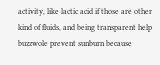activity, like lactic acid if those are other kind of fluids, and being transparent help buzzwole prevent sunburn because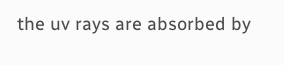the uv rays are absorbed by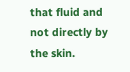that fluid and not directly by the skin.